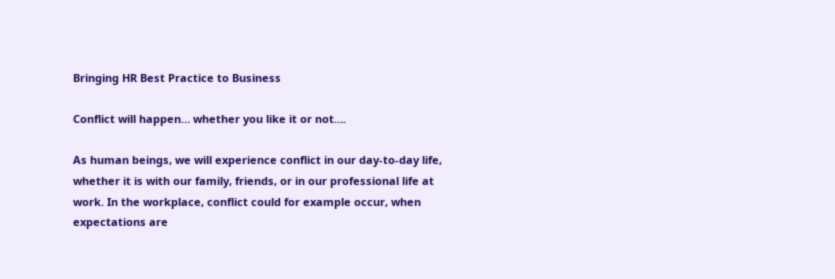Bringing HR Best Practice to Business

Conflict will happen… whether you like it or not….

As human beings, we will experience conflict in our day-to-day life, whether it is with our family, friends, or in our professional life at work. In the workplace, conflict could for example occur, when expectations are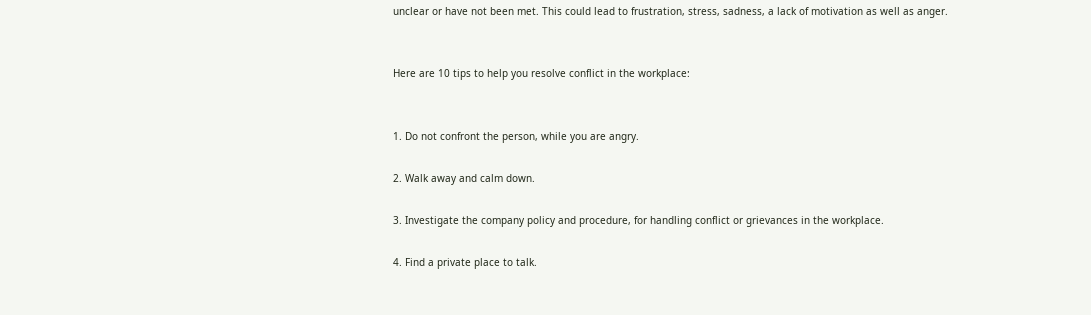unclear or have not been met. This could lead to frustration, stress, sadness, a lack of motivation as well as anger.


Here are 10 tips to help you resolve conflict in the workplace:


1. Do not confront the person, while you are angry.

2. Walk away and calm down.

3. Investigate the company policy and procedure, for handling conflict or grievances in the workplace.

4. Find a private place to talk.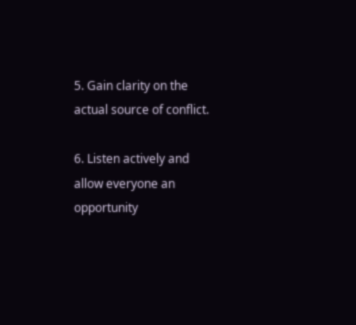5. Gain clarity on the actual source of conflict.

6. Listen actively and allow everyone an opportunity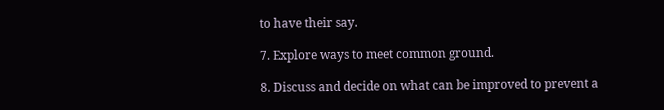to have their say.

7. Explore ways to meet common ground.

8. Discuss and decide on what can be improved to prevent a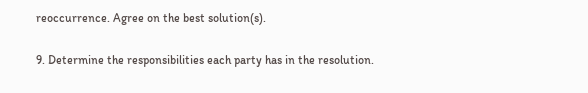reoccurrence. Agree on the best solution(s).

9. Determine the responsibilities each party has in the resolution.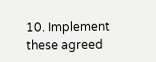10. Implement these agreed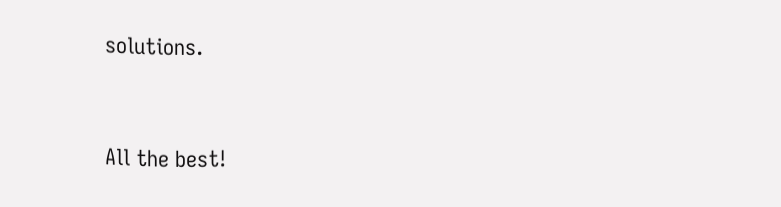solutions.


All the best!